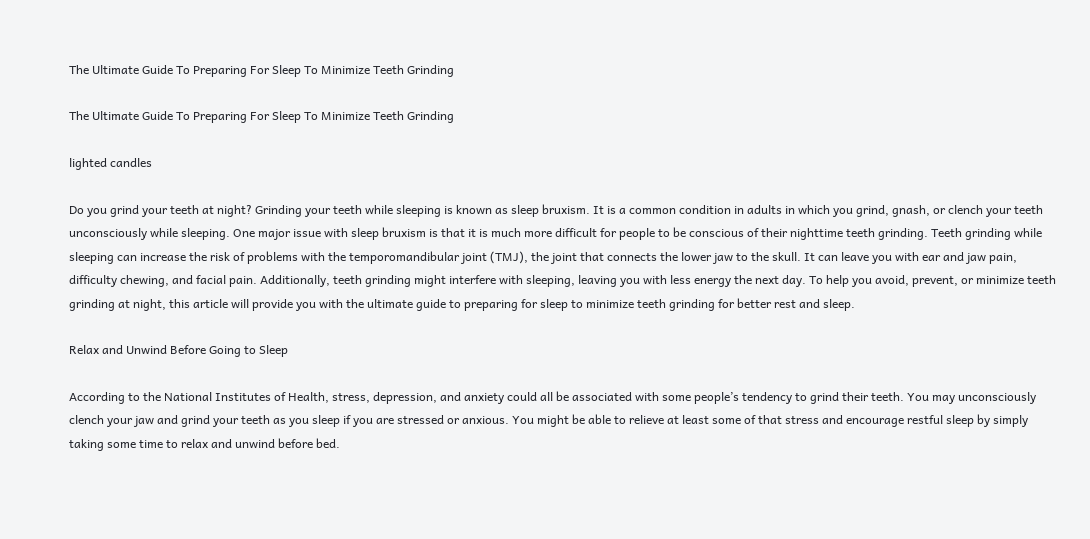The Ultimate Guide To Preparing For Sleep To Minimize Teeth Grinding

The Ultimate Guide To Preparing For Sleep To Minimize Teeth Grinding

lighted candles

Do you grind your teeth at night? Grinding your teeth while sleeping is known as sleep bruxism. It is a common condition in adults in which you grind, gnash, or clench your teeth unconsciously while sleeping. One major issue with sleep bruxism is that it is much more difficult for people to be conscious of their nighttime teeth grinding. Teeth grinding while sleeping can increase the risk of problems with the temporomandibular joint (TMJ), the joint that connects the lower jaw to the skull. It can leave you with ear and jaw pain, difficulty chewing, and facial pain. Additionally, teeth grinding might interfere with sleeping, leaving you with less energy the next day. To help you avoid, prevent, or minimize teeth grinding at night, this article will provide you with the ultimate guide to preparing for sleep to minimize teeth grinding for better rest and sleep.

Relax and Unwind Before Going to Sleep

According to the National Institutes of Health, stress, depression, and anxiety could all be associated with some people’s tendency to grind their teeth. You may unconsciously clench your jaw and grind your teeth as you sleep if you are stressed or anxious. You might be able to relieve at least some of that stress and encourage restful sleep by simply taking some time to relax and unwind before bed.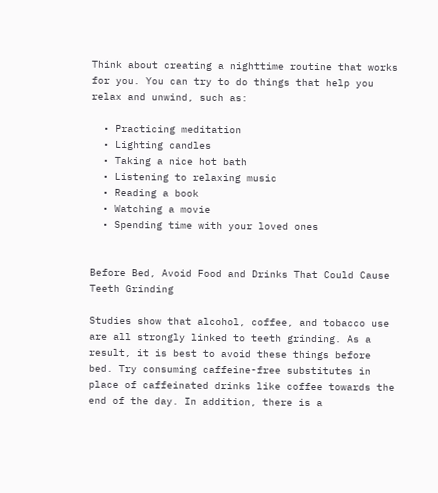Think about creating a nighttime routine that works for you. You can try to do things that help you relax and unwind, such as:

  • Practicing meditation
  • Lighting candles
  • Taking a nice hot bath
  • Listening to relaxing music
  • Reading a book
  • Watching a movie
  • Spending time with your loved ones


Before Bed, Avoid Food and Drinks That Could Cause Teeth Grinding

Studies show that alcohol, coffee, and tobacco use are all strongly linked to teeth grinding. As a result, it is best to avoid these things before bed. Try consuming caffeine-free substitutes in place of caffeinated drinks like coffee towards the end of the day. In addition, there is a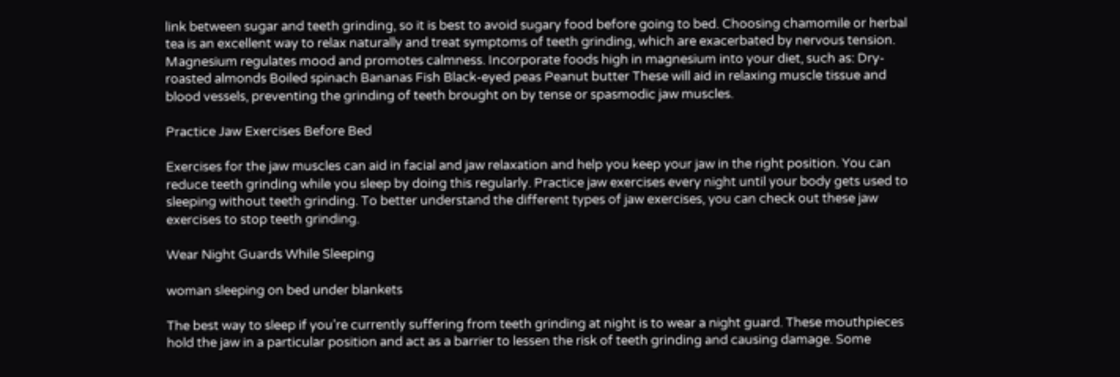link between sugar and teeth grinding, so it is best to avoid sugary food before going to bed. Choosing chamomile or herbal tea is an excellent way to relax naturally and treat symptoms of teeth grinding, which are exacerbated by nervous tension. Magnesium regulates mood and promotes calmness. Incorporate foods high in magnesium into your diet, such as: Dry-roasted almonds Boiled spinach Bananas Fish Black-eyed peas Peanut butter These will aid in relaxing muscle tissue and blood vessels, preventing the grinding of teeth brought on by tense or spasmodic jaw muscles.

Practice Jaw Exercises Before Bed

Exercises for the jaw muscles can aid in facial and jaw relaxation and help you keep your jaw in the right position. You can reduce teeth grinding while you sleep by doing this regularly. Practice jaw exercises every night until your body gets used to sleeping without teeth grinding. To better understand the different types of jaw exercises, you can check out these jaw exercises to stop teeth grinding.

Wear Night Guards While Sleeping

woman sleeping on bed under blankets

The best way to sleep if you’re currently suffering from teeth grinding at night is to wear a night guard. These mouthpieces hold the jaw in a particular position and act as a barrier to lessen the risk of teeth grinding and causing damage. Some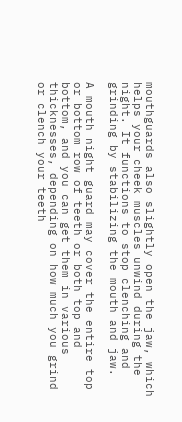mouthguards also slightly open the jaw, which helps your cheek muscles unwind during the night. It functions to stop clenching and grinding by stabilizing the mouth and jaw.

A mouth night guard may cover the entire top or bottom row of teeth or both top and bottom, and you can get them in various thicknesses, depending on how much you grind or clench your teeth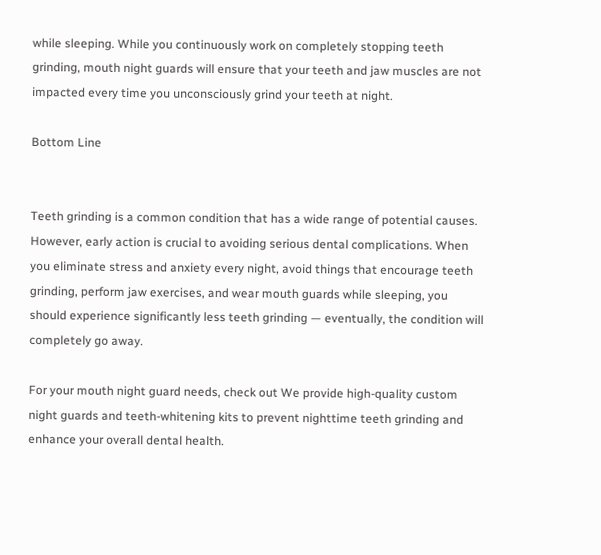while sleeping. While you continuously work on completely stopping teeth grinding, mouth night guards will ensure that your teeth and jaw muscles are not impacted every time you unconsciously grind your teeth at night.

Bottom Line


Teeth grinding is a common condition that has a wide range of potential causes. However, early action is crucial to avoiding serious dental complications. When you eliminate stress and anxiety every night, avoid things that encourage teeth grinding, perform jaw exercises, and wear mouth guards while sleeping, you should experience significantly less teeth grinding — eventually, the condition will completely go away.

For your mouth night guard needs, check out We provide high-quality custom night guards and teeth-whitening kits to prevent nighttime teeth grinding and enhance your overall dental health.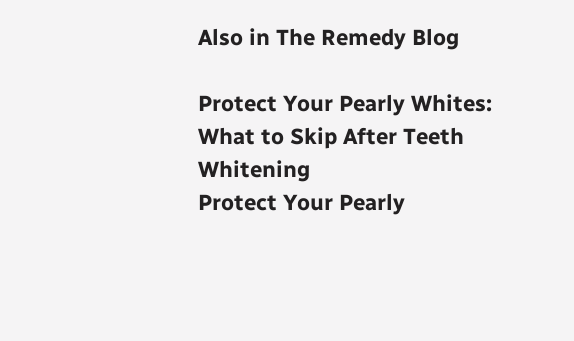Also in The Remedy Blog

Protect Your Pearly Whites: What to Skip After Teeth Whitening
Protect Your Pearly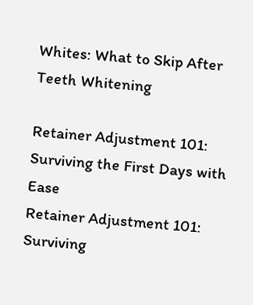Whites: What to Skip After Teeth Whitening

Retainer Adjustment 101: Surviving the First Days with Ease
Retainer Adjustment 101: Surviving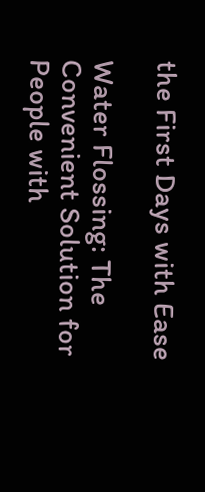the First Days with Ease

Water Flossing: The Convenient Solution for People with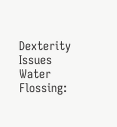Dexterity Issues
Water Flossing: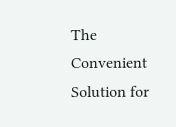The Convenient Solution for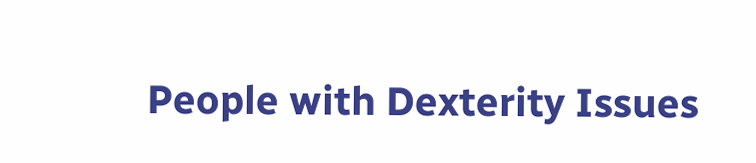People with Dexterity Issues